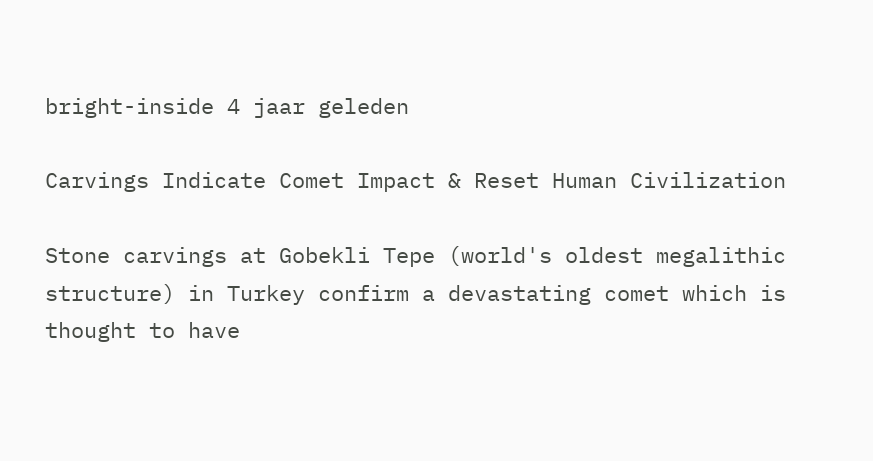bright-inside 4 jaar geleden

Carvings Indicate Comet Impact & Reset Human Civilization

Stone carvings at Gobekli Tepe (world's oldest megalithic structure) in Turkey confirm a devastating comet which is thought to have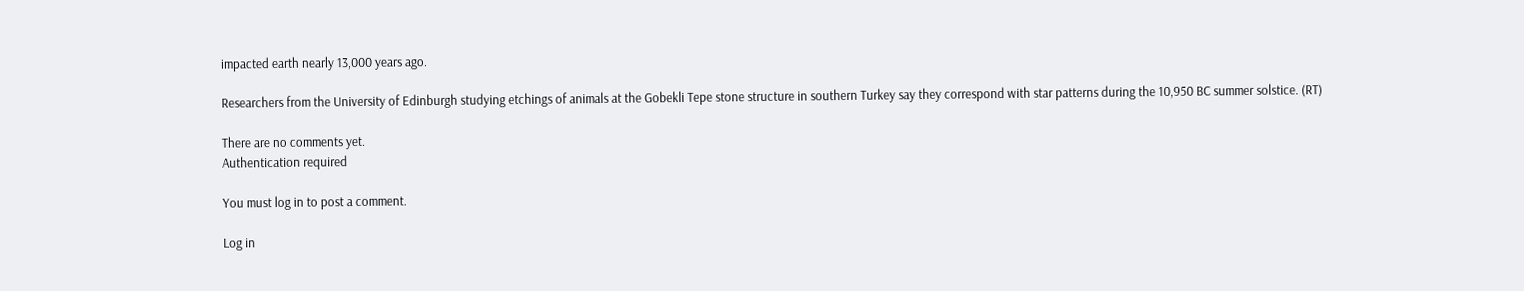impacted earth nearly 13,000 years ago.

Researchers from the University of Edinburgh studying etchings of animals at the Gobekli Tepe stone structure in southern Turkey say they correspond with star patterns during the 10,950 BC summer solstice. (RT)

There are no comments yet.
Authentication required

You must log in to post a comment.

Log in